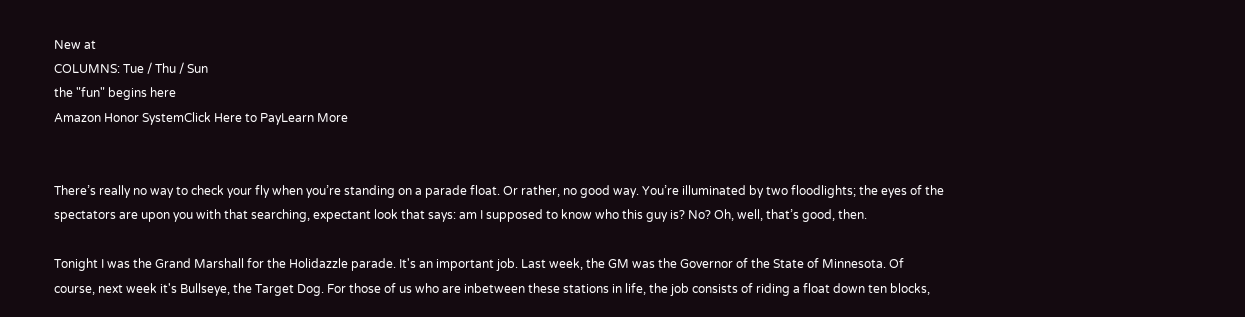New at
COLUMNS: Tue / Thu / Sun
the "fun" begins here
Amazon Honor SystemClick Here to PayLearn More


There’s really no way to check your fly when you’re standing on a parade float. Or rather, no good way. You’re illuminated by two floodlights; the eyes of the spectators are upon you with that searching, expectant look that says: am I supposed to know who this guy is? No? Oh, well, that’s good, then.

Tonight I was the Grand Marshall for the Holidazzle parade. It's an important job. Last week, the GM was the Governor of the State of Minnesota. Of course, next week it's Bullseye, the Target Dog. For those of us who are inbetween these stations in life, the job consists of riding a float down ten blocks,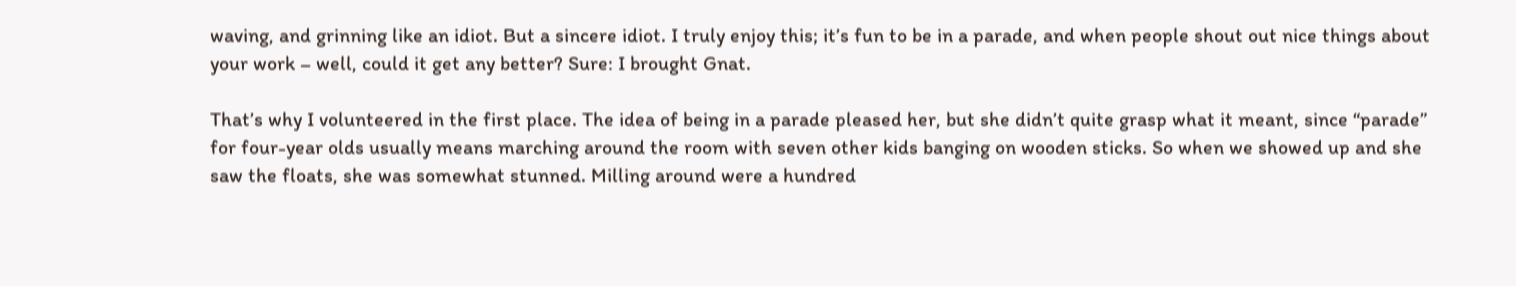waving, and grinning like an idiot. But a sincere idiot. I truly enjoy this; it’s fun to be in a parade, and when people shout out nice things about your work – well, could it get any better? Sure: I brought Gnat.

That’s why I volunteered in the first place. The idea of being in a parade pleased her, but she didn’t quite grasp what it meant, since “parade” for four-year olds usually means marching around the room with seven other kids banging on wooden sticks. So when we showed up and she saw the floats, she was somewhat stunned. Milling around were a hundred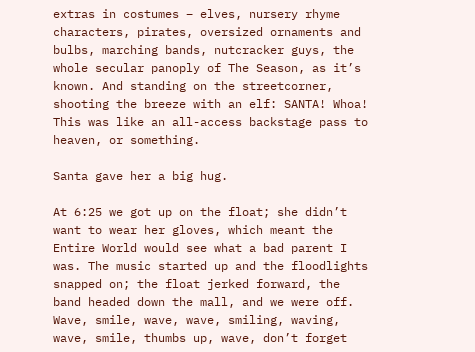extras in costumes – elves, nursery rhyme characters, pirates, oversized ornaments and bulbs, marching bands, nutcracker guys, the whole secular panoply of The Season, as it’s known. And standing on the streetcorner, shooting the breeze with an elf: SANTA! Whoa! This was like an all-access backstage pass to heaven, or something.

Santa gave her a big hug.

At 6:25 we got up on the float; she didn’t want to wear her gloves, which meant the Entire World would see what a bad parent I was. The music started up and the floodlights snapped on; the float jerked forward, the band headed down the mall, and we were off. Wave, smile, wave, wave, smiling, waving, wave, smile, thumbs up, wave, don’t forget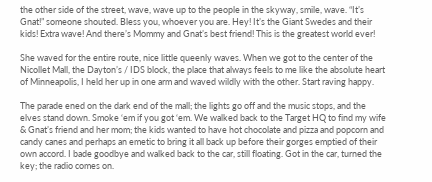the other side of the street, wave, wave up to the people in the skyway, smile, wave. “It’s Gnat!” someone shouted. Bless you, whoever you are. Hey! It’s the Giant Swedes and their kids! Extra wave! And there’s Mommy and Gnat’s best friend! This is the greatest world ever!

She waved for the entire route, nice little queenly waves. When we got to the center of the Nicollet Mall, the Dayton’s / IDS block, the place that always feels to me like the absolute heart of Minneapolis, I held her up in one arm and waved wildly with the other. Start raving happy.

The parade ened on the dark end of the mall; the lights go off and the music stops, and the elves stand down. Smoke ‘em if you got ‘em. We walked back to the Target HQ to find my wife & Gnat’s friend and her mom; the kids wanted to have hot chocolate and pizza and popcorn and candy canes and perhaps an emetic to bring it all back up before their gorges emptied of their own accord. I bade goodbye and walked back to the car, still floating. Got in the car, turned the key; the radio comes on.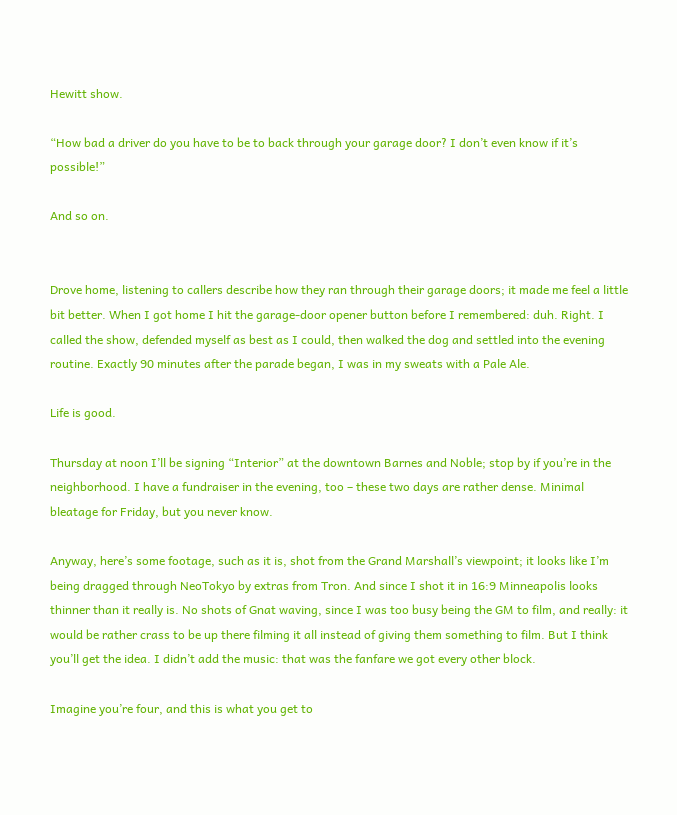Hewitt show.

“How bad a driver do you have to be to back through your garage door? I don’t even know if it’s possible!”

And so on.


Drove home, listening to callers describe how they ran through their garage doors; it made me feel a little bit better. When I got home I hit the garage-door opener button before I remembered: duh. Right. I called the show, defended myself as best as I could, then walked the dog and settled into the evening routine. Exactly 90 minutes after the parade began, I was in my sweats with a Pale Ale.

Life is good.

Thursday at noon I’ll be signing “Interior” at the downtown Barnes and Noble; stop by if you’re in the neighborhood. I have a fundraiser in the evening, too – these two days are rather dense. Minimal bleatage for Friday, but you never know.

Anyway, here’s some footage, such as it is, shot from the Grand Marshall’s viewpoint; it looks like I’m being dragged through NeoTokyo by extras from Tron. And since I shot it in 16:9 Minneapolis looks thinner than it really is. No shots of Gnat waving, since I was too busy being the GM to film, and really: it would be rather crass to be up there filming it all instead of giving them something to film. But I think you’ll get the idea. I didn’t add the music: that was the fanfare we got every other block.

Imagine you’re four, and this is what you get to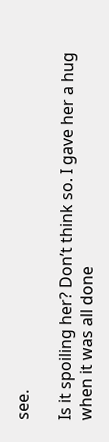see.

Is it spoiling her? Don’t think so. I gave her a hug when it was all done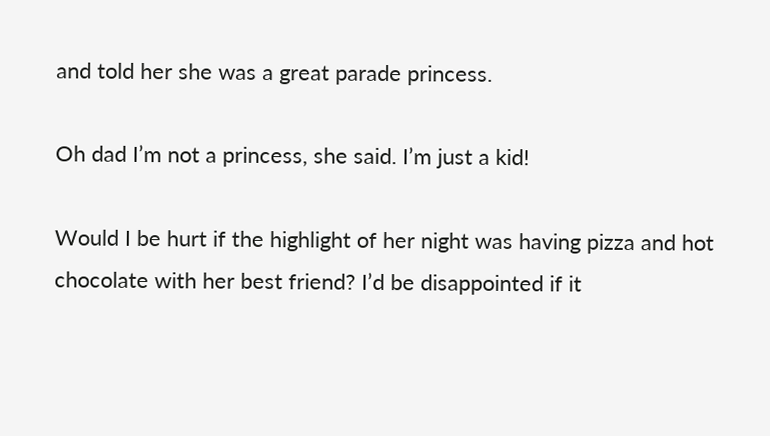and told her she was a great parade princess.

Oh dad I’m not a princess, she said. I’m just a kid!

Would I be hurt if the highlight of her night was having pizza and hot chocolate with her best friend? I’d be disappointed if it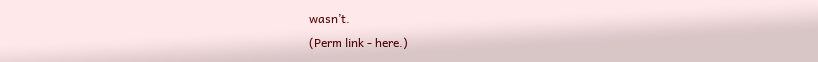wasn’t.
(Perm link - here.)